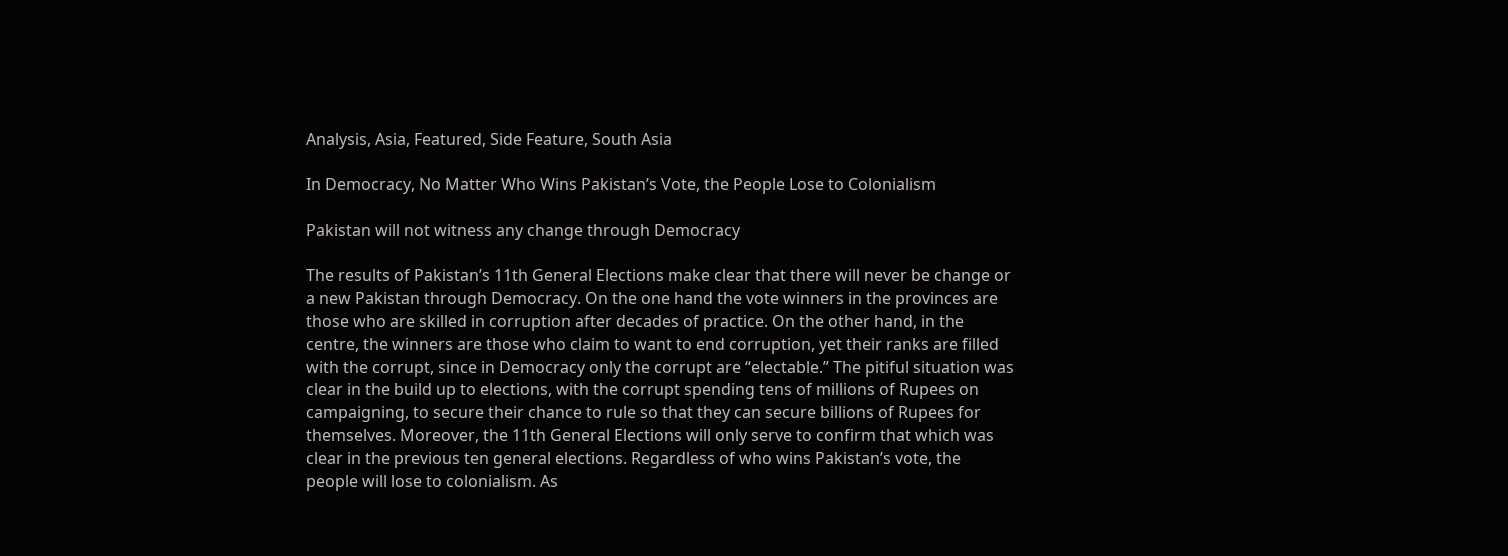Analysis, Asia, Featured, Side Feature, South Asia

In Democracy, No Matter Who Wins Pakistan’s Vote, the People Lose to Colonialism

Pakistan will not witness any change through Democracy

The results of Pakistan’s 11th General Elections make clear that there will never be change or a new Pakistan through Democracy. On the one hand the vote winners in the provinces are those who are skilled in corruption after decades of practice. On the other hand, in the centre, the winners are those who claim to want to end corruption, yet their ranks are filled with the corrupt, since in Democracy only the corrupt are “electable.” The pitiful situation was clear in the build up to elections, with the corrupt spending tens of millions of Rupees on campaigning, to secure their chance to rule so that they can secure billions of Rupees for themselves. Moreover, the 11th General Elections will only serve to confirm that which was clear in the previous ten general elections. Regardless of who wins Pakistan’s vote, the people will lose to colonialism. As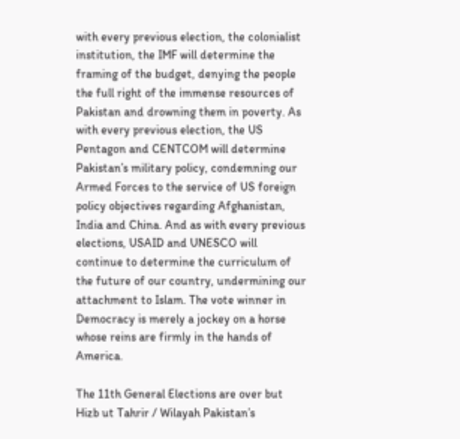with every previous election, the colonialist institution, the IMF will determine the framing of the budget, denying the people the full right of the immense resources of Pakistan and drowning them in poverty. As with every previous election, the US Pentagon and CENTCOM will determine Pakistan’s military policy, condemning our Armed Forces to the service of US foreign policy objectives regarding Afghanistan, India and China. And as with every previous elections, USAID and UNESCO will continue to determine the curriculum of the future of our country, undermining our attachment to Islam. The vote winner in Democracy is merely a jockey on a horse whose reins are firmly in the hands of America.

The 11th General Elections are over but Hizb ut Tahrir / Wilayah Pakistan’s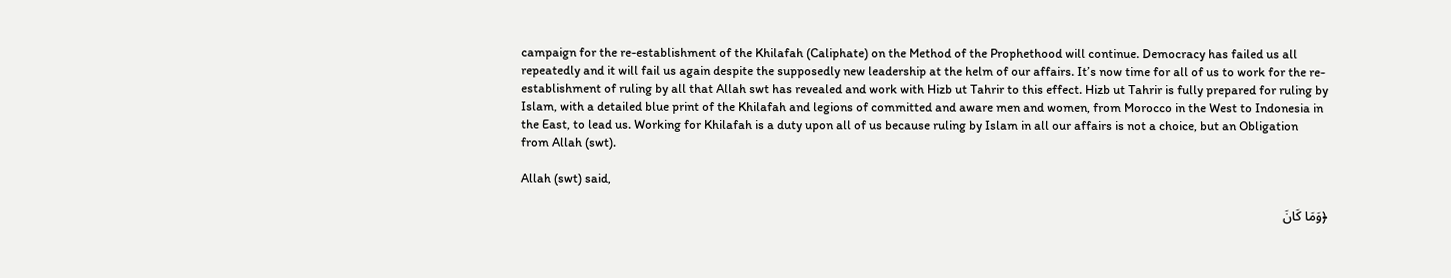campaign for the re-establishment of the Khilafah (Caliphate) on the Method of the Prophethood will continue. Democracy has failed us all repeatedly and it will fail us again despite the supposedly new leadership at the helm of our affairs. It’s now time for all of us to work for the re-establishment of ruling by all that Allah swt has revealed and work with Hizb ut Tahrir to this effect. Hizb ut Tahrir is fully prepared for ruling by Islam, with a detailed blue print of the Khilafah and legions of committed and aware men and women, from Morocco in the West to Indonesia in the East, to lead us. Working for Khilafah is a duty upon all of us because ruling by Islam in all our affairs is not a choice, but an Obligation from Allah (swt).

Allah (swt) said,

﴿وَمَا كَانَ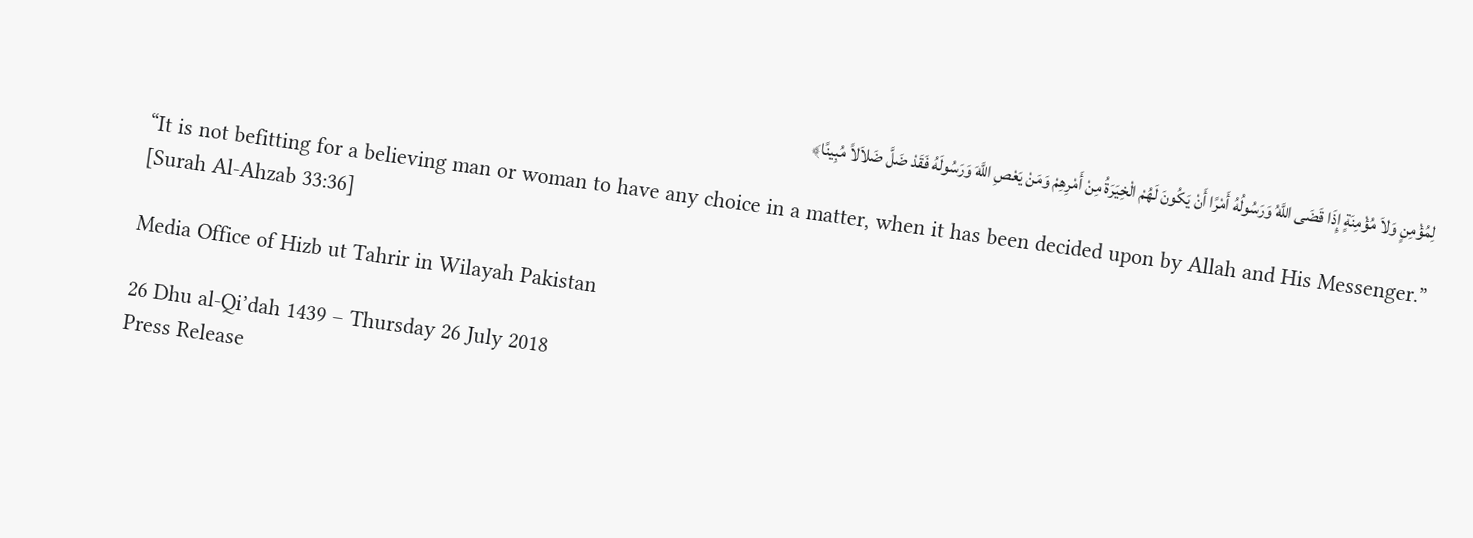لِمُؤْمِنٍ وَلاَ مُؤْمِنَةٍ إِذَا قَضَى اللَّهُ وَرَسُولُهُ أَمْرًا أَنْ يَكُونَ لَهُمْ الْخِيَرَةُ مِنْ أَمْرِهِمْ وَمَنْ يَعْصِ اللَّهَ وَرَسُولَهُ فَقَدْ ضَلَّ ضَلاَلاً مُبِينًا﴾

“It is not befitting for a believing man or woman to have any choice in a matter, when it has been decided upon by Allah and His Messenger.”
[Surah Al-Ahzab 33:36]

Media Office of Hizb ut Tahrir in Wilayah Pakistan

26 Dhu al-Qi’dah 1439 – Thursday 26 July 2018
Press Release